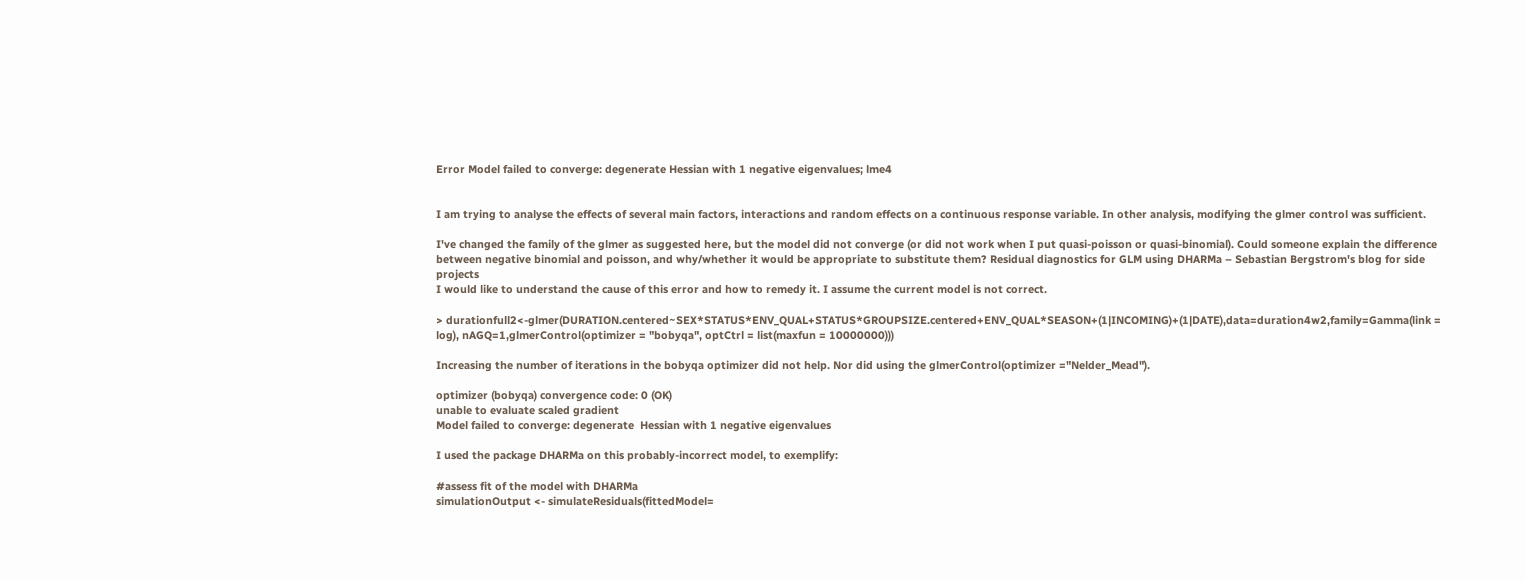Error Model failed to converge: degenerate Hessian with 1 negative eigenvalues; lme4


I am trying to analyse the effects of several main factors, interactions and random effects on a continuous response variable. In other analysis, modifying the glmer control was sufficient.

I've changed the family of the glmer as suggested here, but the model did not converge (or did not work when I put quasi-poisson or quasi-binomial). Could someone explain the difference between negative binomial and poisson, and why/whether it would be appropriate to substitute them? Residual diagnostics for GLM using DHARMa – Sebastian Bergstrom's blog for side projects
I would like to understand the cause of this error and how to remedy it. I assume the current model is not correct.

> durationfull2<-glmer(DURATION.centered~SEX*STATUS*ENV_QUAL+STATUS*GROUPSIZE.centered+ENV_QUAL*SEASON+(1|INCOMING)+(1|DATE),data=duration4w2,family=Gamma(link = log), nAGQ=1,glmerControl(optimizer = "bobyqa", optCtrl = list(maxfun = 10000000)))

Increasing the number of iterations in the bobyqa optimizer did not help. Nor did using the glmerControl(optimizer ="Nelder_Mead").

optimizer (bobyqa) convergence code: 0 (OK)
unable to evaluate scaled gradient
Model failed to converge: degenerate  Hessian with 1 negative eigenvalues

I used the package DHARMa on this probably-incorrect model, to exemplify:

#assess fit of the model with DHARMa
simulationOutput <- simulateResiduals(fittedModel=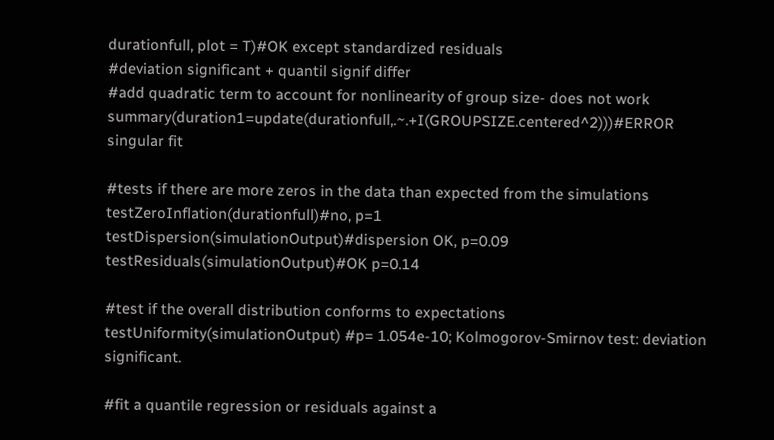durationfull, plot = T)#OK except standardized residuals
#deviation significant + quantil signif differ
#add quadratic term to account for nonlinearity of group size- does not work
summary(duration1=update(durationfull,.~.+I(GROUPSIZE.centered^2)))#ERROR singular fit

#tests if there are more zeros in the data than expected from the simulations
testZeroInflation(durationfull)#no, p=1
testDispersion(simulationOutput)#dispersion OK, p=0.09
testResiduals(simulationOutput)#OK p=0.14

#test if the overall distribution conforms to expectations
testUniformity(simulationOutput) #p= 1.054e-10; Kolmogorov-Smirnov test: deviation significant.

#fit a quantile regression or residuals against a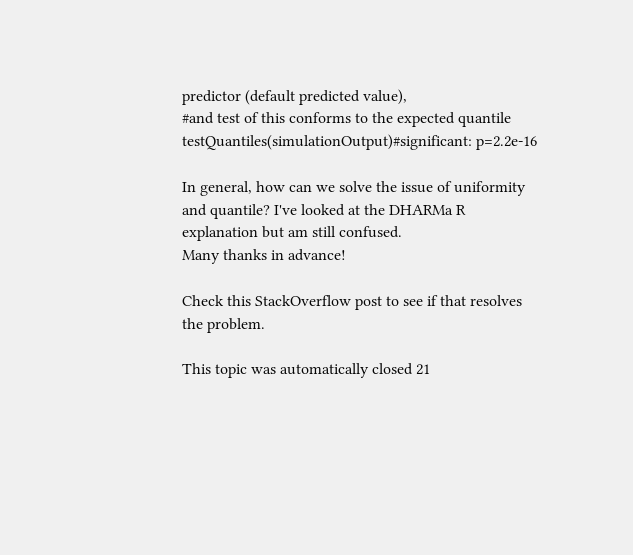predictor (default predicted value),
#and test of this conforms to the expected quantile
testQuantiles(simulationOutput)#significant: p=2.2e-16

In general, how can we solve the issue of uniformity and quantile? I've looked at the DHARMa R explanation but am still confused.
Many thanks in advance!

Check this StackOverflow post to see if that resolves the problem.

This topic was automatically closed 21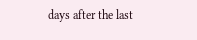days after the last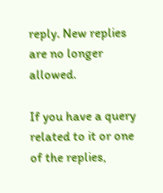reply. New replies are no longer allowed.

If you have a query related to it or one of the replies,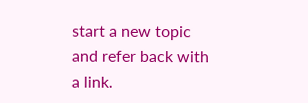start a new topic and refer back with a link.